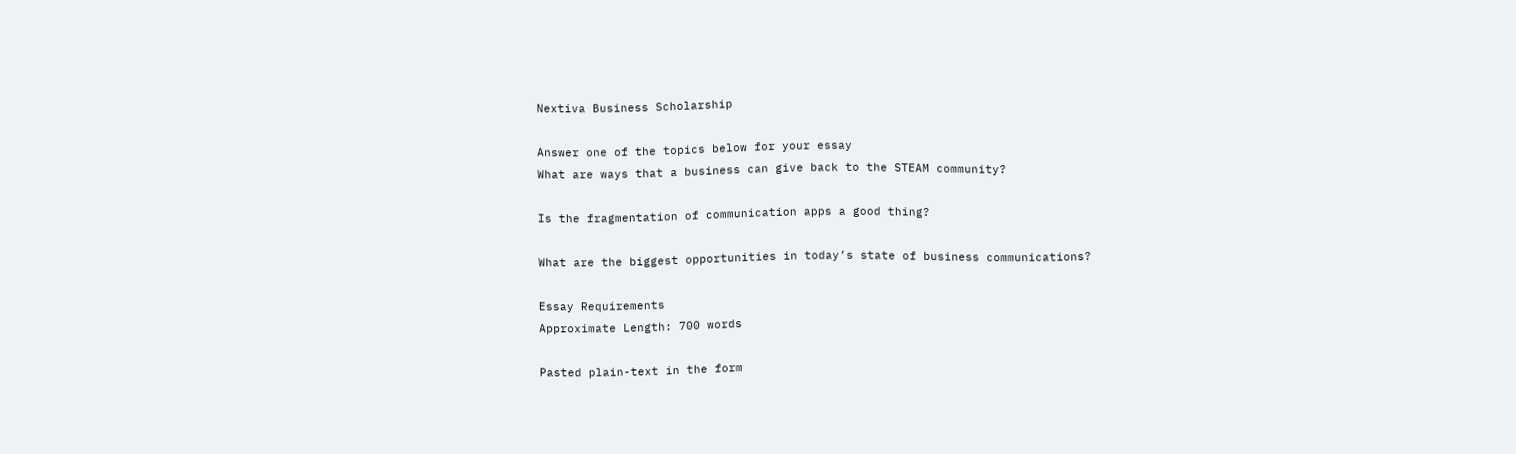Nextiva Business Scholarship

Answer one of the topics below for your essay
What are ways that a business can give back to the STEAM community?

Is the fragmentation of communication apps a good thing?

What are the biggest opportunities in today’s state of business communications?

Essay Requirements
Approximate Length: 700 words

Pasted plain-text in the form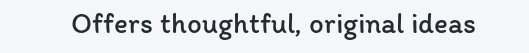Offers thoughtful, original ideas